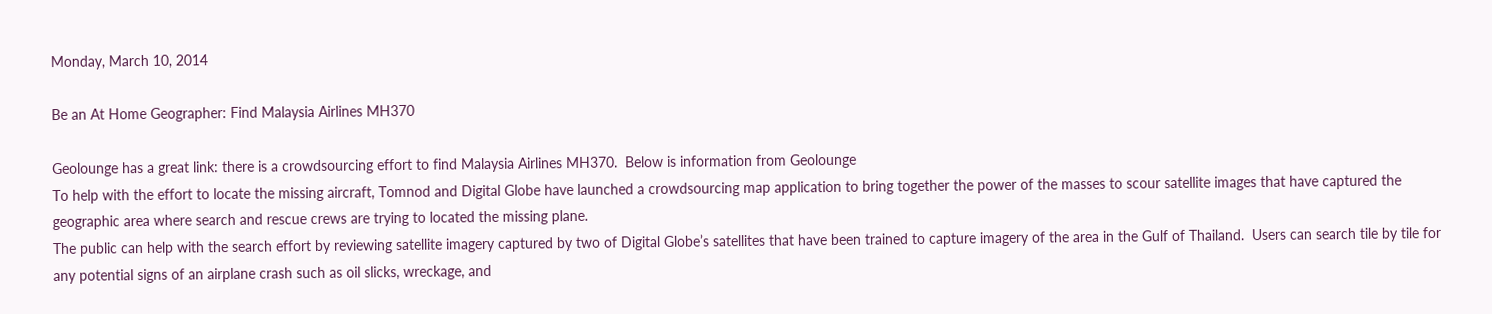Monday, March 10, 2014

Be an At Home Geographer: Find Malaysia Airlines MH370

Geolounge has a great link: there is a crowdsourcing effort to find Malaysia Airlines MH370.  Below is information from Geolounge
To help with the effort to locate the missing aircraft, Tomnod and Digital Globe have launched a crowdsourcing map application to bring together the power of the masses to scour satellite images that have captured the geographic area where search and rescue crews are trying to located the missing plane.
The public can help with the search effort by reviewing satellite imagery captured by two of Digital Globe’s satellites that have been trained to capture imagery of the area in the Gulf of Thailand.  Users can search tile by tile for any potential signs of an airplane crash such as oil slicks, wreckage, and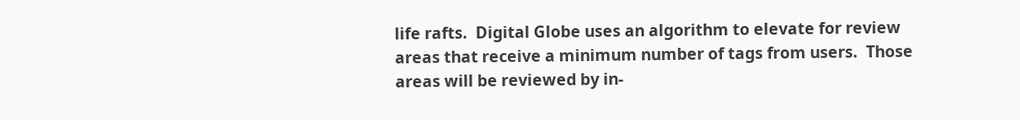life rafts.  Digital Globe uses an algorithm to elevate for review areas that receive a minimum number of tags from users.  Those areas will be reviewed by in-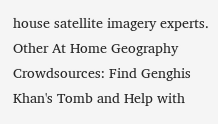house satellite imagery experts.
Other At Home Geography Crowdsources: Find Genghis Khan's Tomb and Help with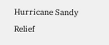Hurricane Sandy Relief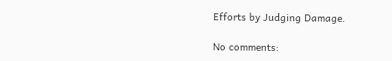Efforts by Judging Damage.

No comments: